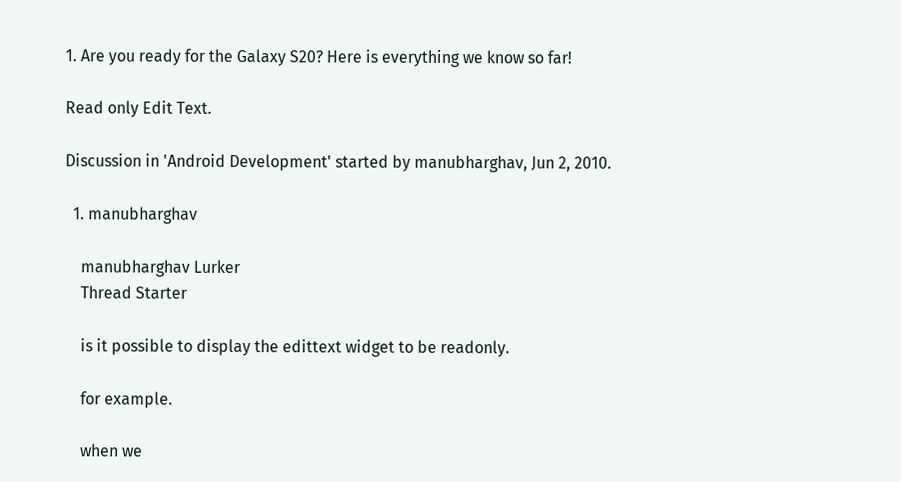1. Are you ready for the Galaxy S20? Here is everything we know so far!

Read only Edit Text.

Discussion in 'Android Development' started by manubharghav, Jun 2, 2010.

  1. manubharghav

    manubharghav Lurker
    Thread Starter

    is it possible to display the edittext widget to be readonly.

    for example.

    when we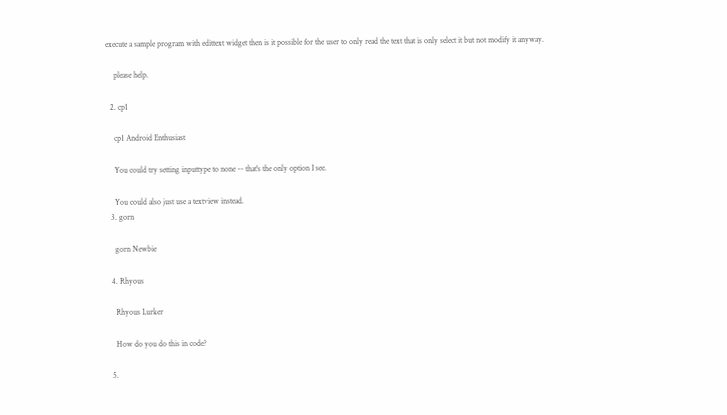execute a sample program with edittext widget then is it possible for the user to only read the text that is only select it but not modify it anyway.

    please help.

  2. cp1

    cp1 Android Enthusiast

    You could try setting inputtype to none -- that's the only option I see.

    You could also just use a textview instead.
  3. gorn

    gorn Newbie

  4. Rhyous

    Rhyous Lurker

    How do you do this in code?

  5.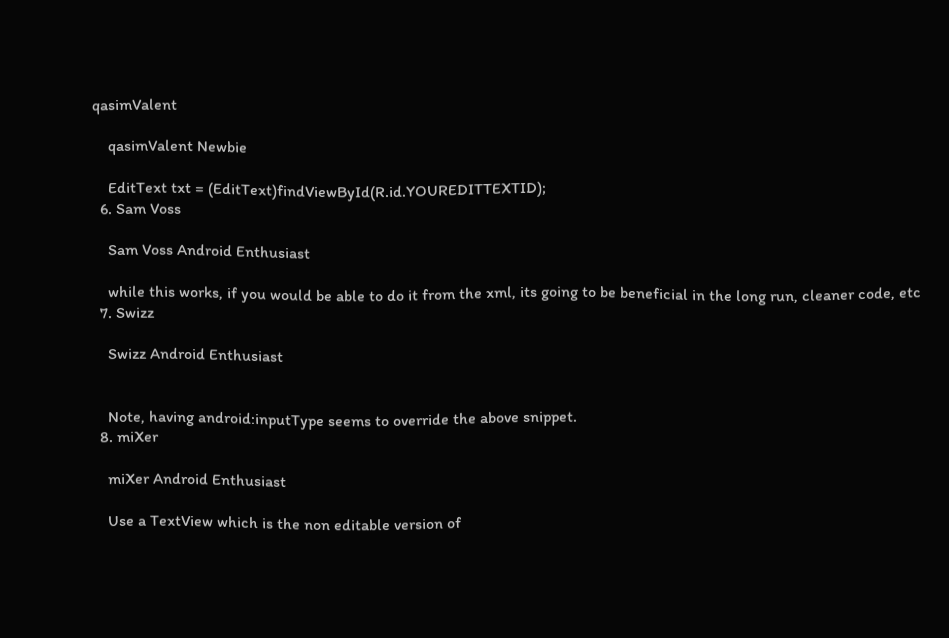qasimValent

    qasimValent Newbie

    EditText txt = (EditText)findViewById(R.id.YOUREDITTEXTID);
  6. Sam Voss

    Sam Voss Android Enthusiast

    while this works, if you would be able to do it from the xml, its going to be beneficial in the long run, cleaner code, etc
  7. Swizz

    Swizz Android Enthusiast


    Note, having android:inputType seems to override the above snippet.
  8. miXer

    miXer Android Enthusiast

    Use a TextView which is the non editable version of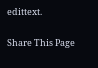edittext.

Share This Page